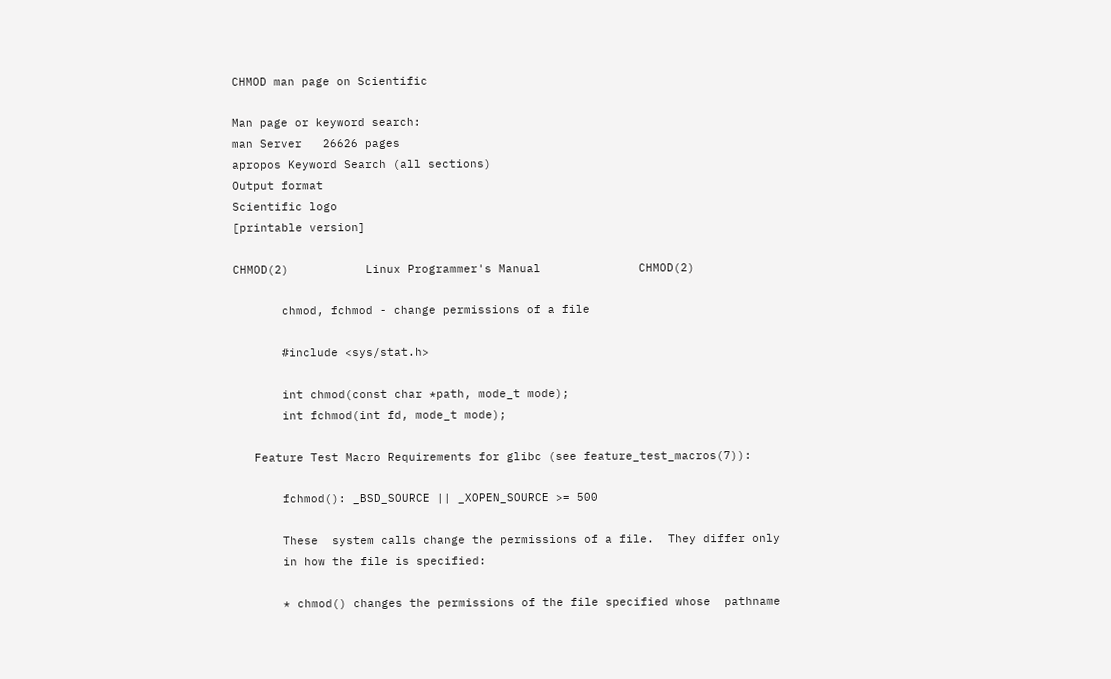CHMOD man page on Scientific

Man page or keyword search:
man Server   26626 pages
apropos Keyword Search (all sections)
Output format
Scientific logo
[printable version]

CHMOD(2)           Linux Programmer's Manual              CHMOD(2)

       chmod, fchmod - change permissions of a file

       #include <sys/stat.h>

       int chmod(const char *path, mode_t mode);
       int fchmod(int fd, mode_t mode);

   Feature Test Macro Requirements for glibc (see feature_test_macros(7)):

       fchmod(): _BSD_SOURCE || _XOPEN_SOURCE >= 500

       These  system calls change the permissions of a file.  They differ only
       in how the file is specified:

       * chmod() changes the permissions of the file specified whose  pathname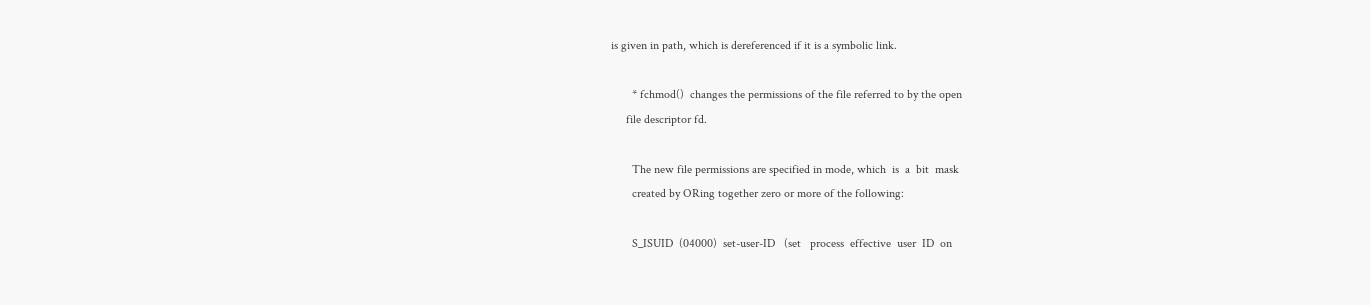is given in path, which is dereferenced if it is a symbolic link.

       * fchmod()  changes the permissions of the file referred to by the open
     file descriptor fd.

       The new file permissions are specified in mode, which  is  a  bit  mask
       created by ORing together zero or more of the following:

       S_ISUID  (04000)  set-user-ID   (set   process  effective  user  ID  on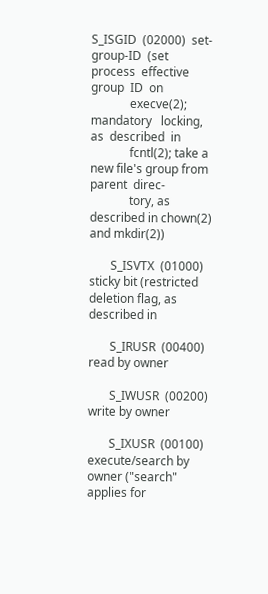S_ISGID  (02000)  set-group-ID  (set  process  effective  group  ID  on
             execve(2);   mandatory   locking,   as  described  in
             fcntl(2); take a new file's group from parent  direc‐
             tory, as described in chown(2) and mkdir(2))

       S_ISVTX  (01000)  sticky bit (restricted deletion flag, as described in

       S_IRUSR  (00400)  read by owner

       S_IWUSR  (00200)  write by owner

       S_IXUSR  (00100)  execute/search by owner ("search" applies for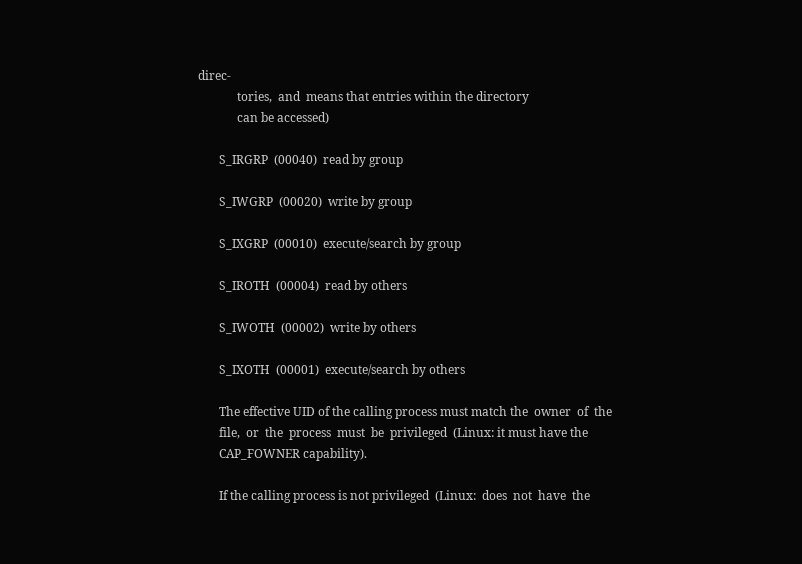direc‐
             tories,  and  means that entries within the directory
             can be accessed)

       S_IRGRP  (00040)  read by group

       S_IWGRP  (00020)  write by group

       S_IXGRP  (00010)  execute/search by group

       S_IROTH  (00004)  read by others

       S_IWOTH  (00002)  write by others

       S_IXOTH  (00001)  execute/search by others

       The effective UID of the calling process must match the  owner  of  the
       file,  or  the  process  must  be  privileged  (Linux: it must have the
       CAP_FOWNER capability).

       If the calling process is not privileged  (Linux:  does  not  have  the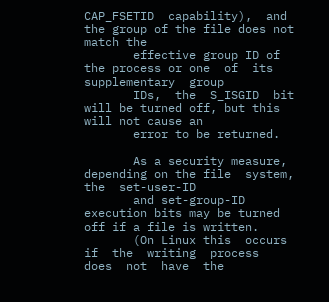CAP_FSETID  capability),  and  the group of the file does not match the
       effective group ID of the process or one  of  its  supplementary  group
       IDs,  the  S_ISGID  bit  will be turned off, but this will not cause an
       error to be returned.

       As a security measure, depending on the file  system,  the  set-user-ID
       and set-group-ID execution bits may be turned off if a file is written.
       (On Linux this  occurs  if  the  writing  process  does  not  have  the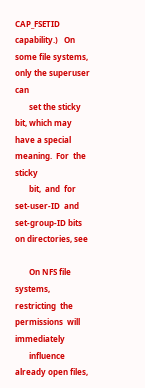CAP_FSETID  capability.)   On some file systems, only the superuser can
       set the sticky bit, which may have a special meaning.  For  the  sticky
       bit,  and  for  set-user-ID  and  set-group-ID bits on directories, see

       On NFS file  systems,  restricting  the  permissions  will  immediately
       influence already open files,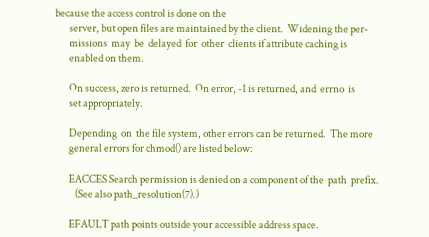because the access control is done on the
       server, but open files are maintained by the client.  Widening the per‐
       missions  may  be  delayed  for  other  clients if attribute caching is
       enabled on them.

       On success, zero is returned.  On error, -1 is returned, and  errno  is
       set appropriately.

       Depending  on  the file system, other errors can be returned.  The more
       general errors for chmod() are listed below:

       EACCES Search permission is denied on a component of the  path  prefix.
          (See also path_resolution(7).)

       EFAULT path points outside your accessible address space.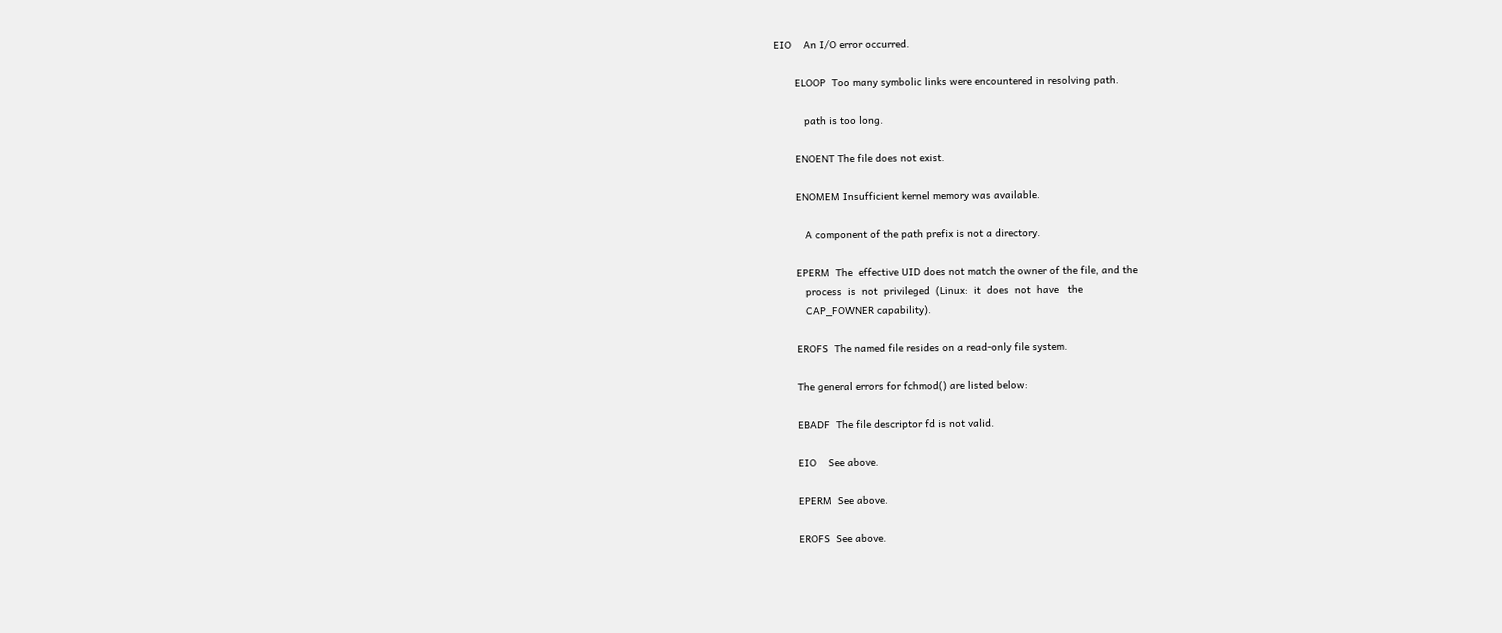EIO    An I/O error occurred.

       ELOOP  Too many symbolic links were encountered in resolving path.

          path is too long.

       ENOENT The file does not exist.

       ENOMEM Insufficient kernel memory was available.

          A component of the path prefix is not a directory.

       EPERM  The  effective UID does not match the owner of the file, and the
          process  is  not  privileged  (Linux:  it  does  not  have   the
          CAP_FOWNER capability).

       EROFS  The named file resides on a read-only file system.

       The general errors for fchmod() are listed below:

       EBADF  The file descriptor fd is not valid.

       EIO    See above.

       EPERM  See above.

       EROFS  See above.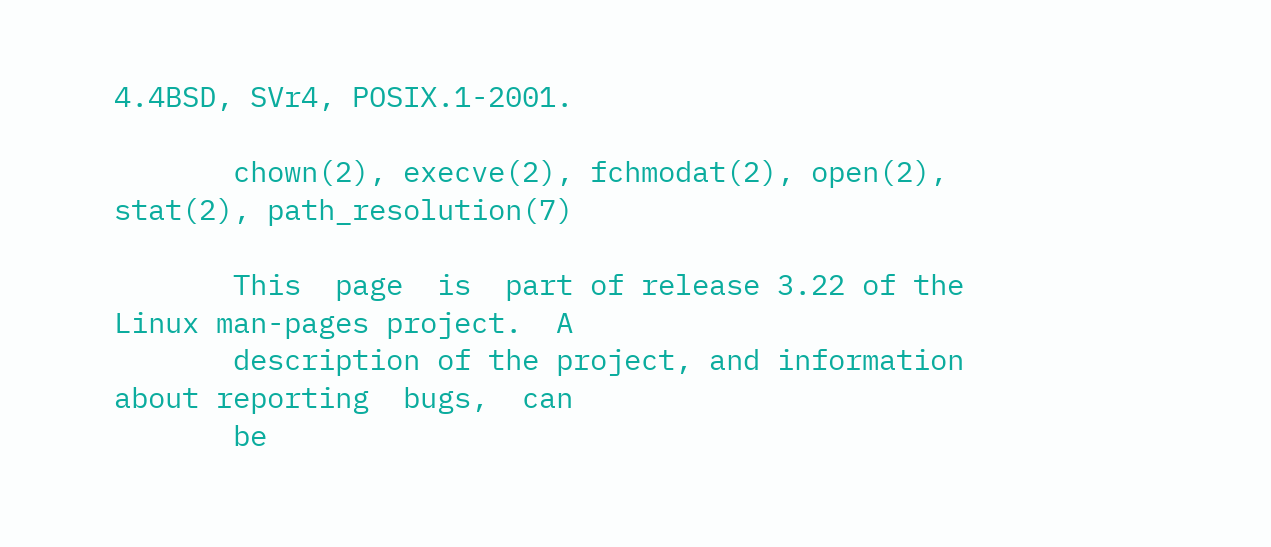4.4BSD, SVr4, POSIX.1-2001.

       chown(2), execve(2), fchmodat(2), open(2), stat(2), path_resolution(7)

       This  page  is  part of release 3.22 of the Linux man-pages project.  A
       description of the project, and information about reporting  bugs,  can
       be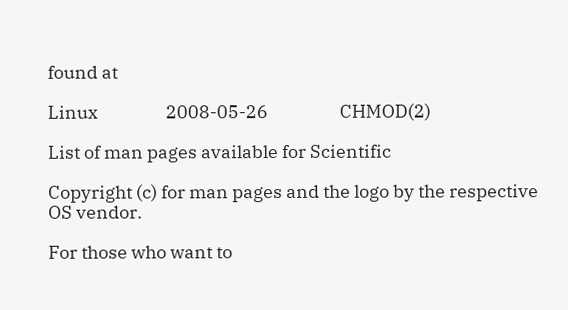found at

Linux                 2008-05-26                  CHMOD(2)

List of man pages available for Scientific

Copyright (c) for man pages and the logo by the respective OS vendor.

For those who want to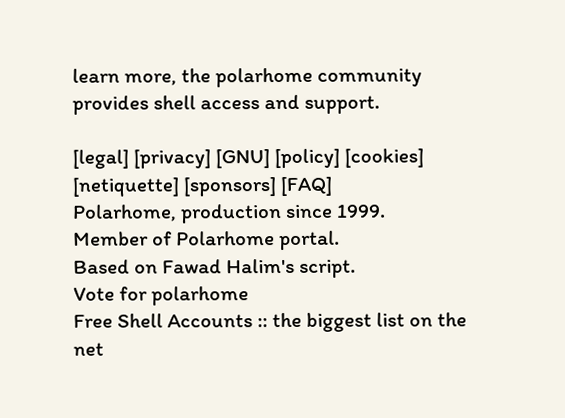learn more, the polarhome community provides shell access and support.

[legal] [privacy] [GNU] [policy] [cookies] [netiquette] [sponsors] [FAQ]
Polarhome, production since 1999.
Member of Polarhome portal.
Based on Fawad Halim's script.
Vote for polarhome
Free Shell Accounts :: the biggest list on the net